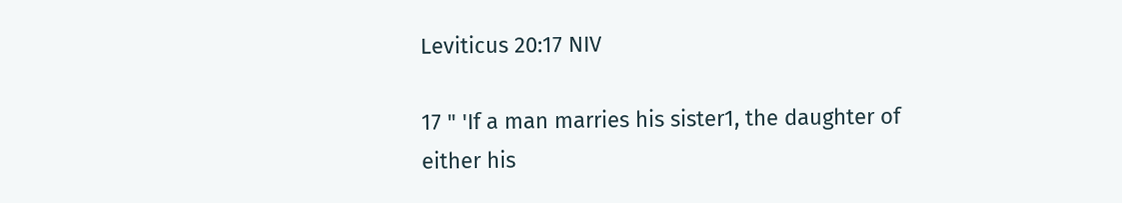Leviticus 20:17 NIV

17 " 'If a man marries his sister1, the daughter of either his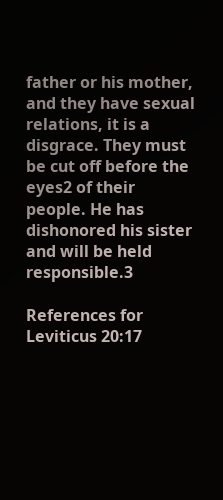father or his mother, and they have sexual relations, it is a disgrace. They must be cut off before the eyes2 of their people. He has dishonored his sister and will be held responsible.3

References for Leviticus 20:17